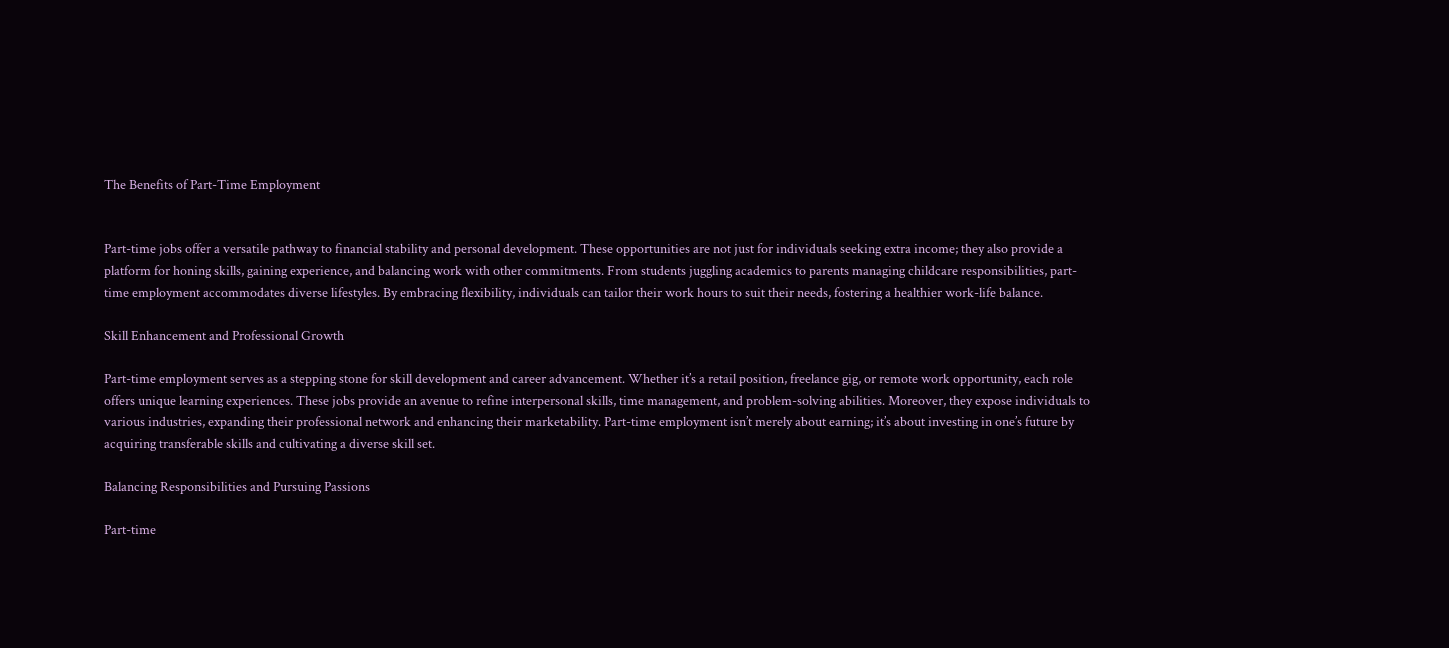The Benefits of Part-Time Employment


Part-time jobs offer a versatile pathway to financial stability and personal development. These opportunities are not just for individuals seeking extra income; they also provide a platform for honing skills, gaining experience, and balancing work with other commitments. From students juggling academics to parents managing childcare responsibilities, part-time employment accommodates diverse lifestyles. By embracing flexibility, individuals can tailor their work hours to suit their needs, fostering a healthier work-life balance.

Skill Enhancement and Professional Growth

Part-time employment serves as a stepping stone for skill development and career advancement. Whether it’s a retail position, freelance gig, or remote work opportunity, each role offers unique learning experiences. These jobs provide an avenue to refine interpersonal skills, time management, and problem-solving abilities. Moreover, they expose individuals to various industries, expanding their professional network and enhancing their marketability. Part-time employment isn’t merely about earning; it’s about investing in one’s future by acquiring transferable skills and cultivating a diverse skill set.

Balancing Responsibilities and Pursuing Passions

Part-time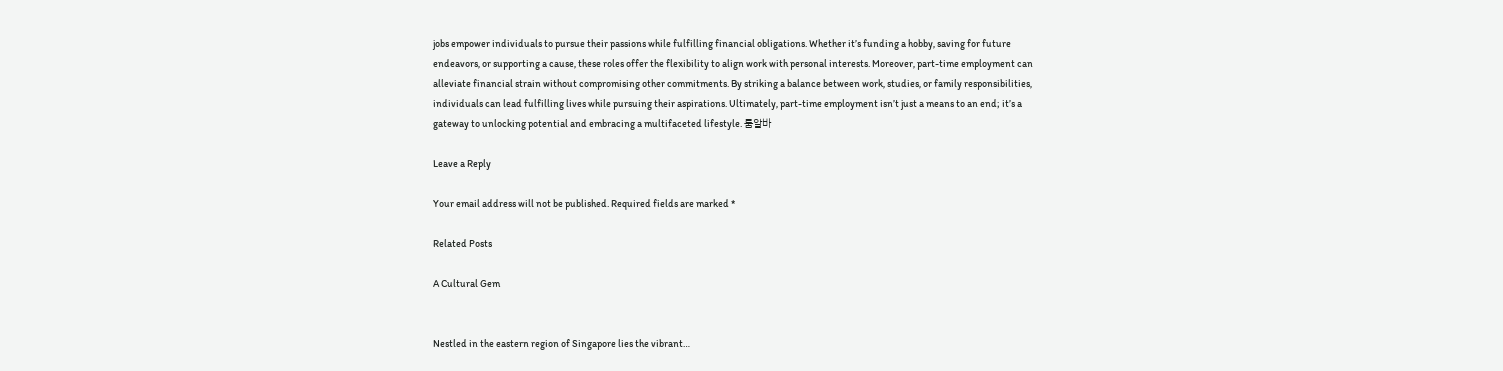jobs empower individuals to pursue their passions while fulfilling financial obligations. Whether it’s funding a hobby, saving for future endeavors, or supporting a cause, these roles offer the flexibility to align work with personal interests. Moreover, part-time employment can alleviate financial strain without compromising other commitments. By striking a balance between work, studies, or family responsibilities, individuals can lead fulfilling lives while pursuing their aspirations. Ultimately, part-time employment isn’t just a means to an end; it’s a gateway to unlocking potential and embracing a multifaceted lifestyle. 룸알바

Leave a Reply

Your email address will not be published. Required fields are marked *

Related Posts

A Cultural Gem


Nestled in the eastern region of Singapore lies the vibrant…